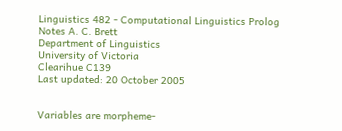Linguistics 482 - Computational Linguistics Prolog Notes A. C. Brett
Department of Linguistics
University of Victoria
Clearihue C139
Last updated: 20 October 2005


Variables are morpheme-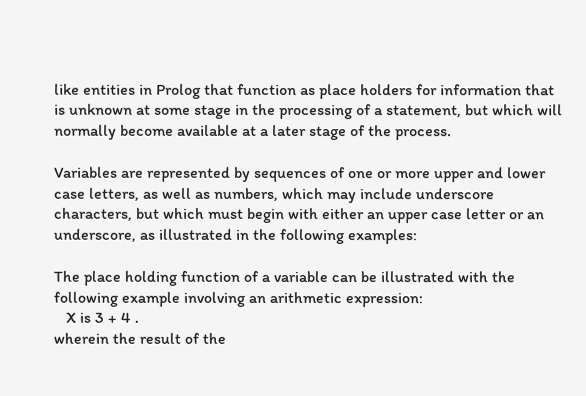like entities in Prolog that function as place holders for information that is unknown at some stage in the processing of a statement, but which will normally become available at a later stage of the process.

Variables are represented by sequences of one or more upper and lower case letters, as well as numbers, which may include underscore characters, but which must begin with either an upper case letter or an underscore, as illustrated in the following examples:

The place holding function of a variable can be illustrated with the following example involving an arithmetic expression:
   X is 3 + 4 .
wherein the result of the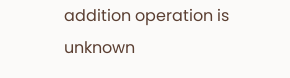addition operation is unknown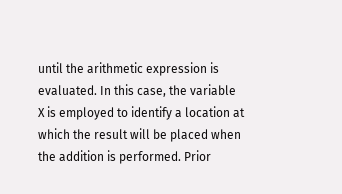until the arithmetic expression is evaluated. In this case, the variable X is employed to identify a location at which the result will be placed when the addition is performed. Prior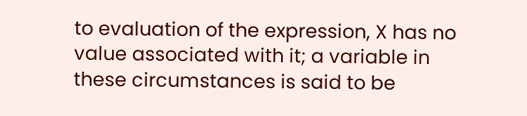to evaluation of the expression, X has no value associated with it; a variable in these circumstances is said to be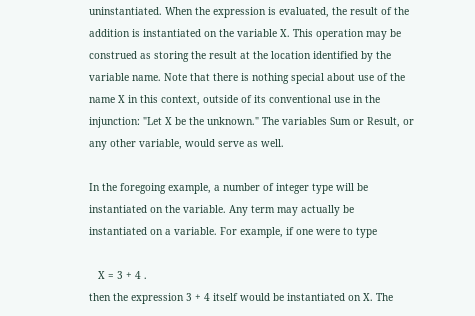uninstantiated. When the expression is evaluated, the result of the addition is instantiated on the variable X. This operation may be construed as storing the result at the location identified by the variable name. Note that there is nothing special about use of the name X in this context, outside of its conventional use in the injunction: "Let X be the unknown." The variables Sum or Result, or any other variable, would serve as well.

In the foregoing example, a number of integer type will be instantiated on the variable. Any term may actually be instantiated on a variable. For example, if one were to type

   X = 3 + 4 .
then the expression 3 + 4 itself would be instantiated on X. The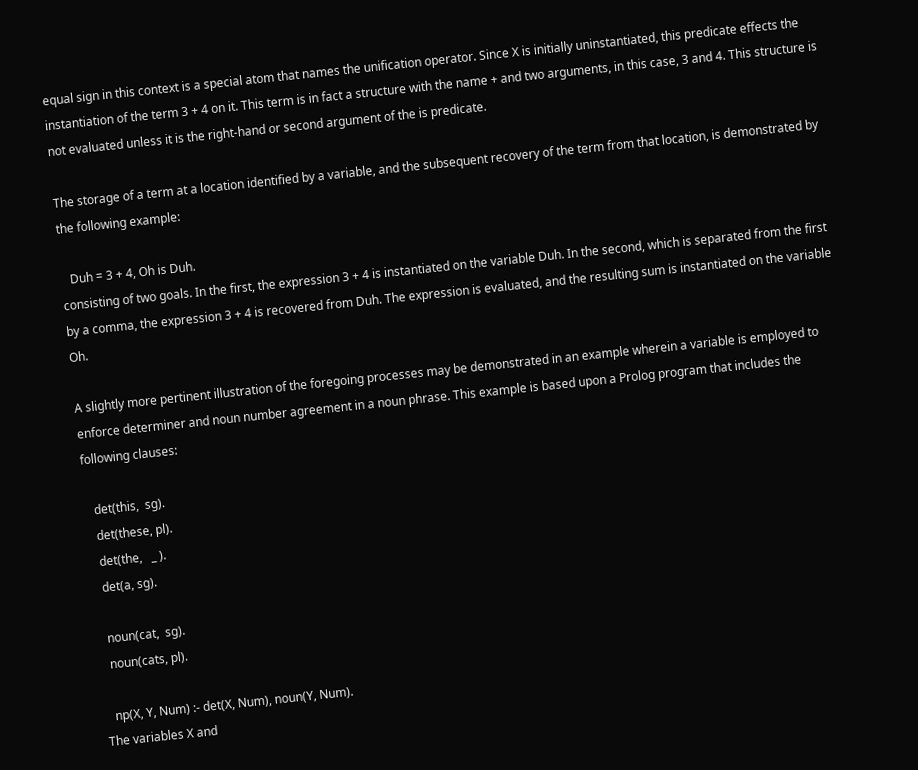equal sign in this context is a special atom that names the unification operator. Since X is initially uninstantiated, this predicate effects the instantiation of the term 3 + 4 on it. This term is in fact a structure with the name + and two arguments, in this case, 3 and 4. This structure is not evaluated unless it is the right-hand or second argument of the is predicate.

The storage of a term at a location identified by a variable, and the subsequent recovery of the term from that location, is demonstrated by the following example:

   Duh = 3 + 4, Oh is Duh.
consisting of two goals. In the first, the expression 3 + 4 is instantiated on the variable Duh. In the second, which is separated from the first by a comma, the expression 3 + 4 is recovered from Duh. The expression is evaluated, and the resulting sum is instantiated on the variable Oh.

A slightly more pertinent illustration of the foregoing processes may be demonstrated in an example wherein a variable is employed to enforce determiner and noun number agreement in a noun phrase. This example is based upon a Prolog program that includes the following clauses:

   det(this,  sg).
   det(these, pl).
   det(the,   _ ).
   det(a, sg).

   noun(cat,  sg).
   noun(cats, pl).

   np(X, Y, Num) :- det(X, Num), noun(Y, Num).
The variables X and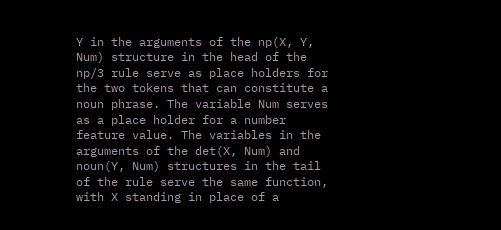Y in the arguments of the np(X, Y, Num) structure in the head of the np/3 rule serve as place holders for the two tokens that can constitute a noun phrase. The variable Num serves as a place holder for a number feature value. The variables in the arguments of the det(X, Num) and noun(Y, Num) structures in the tail of the rule serve the same function, with X standing in place of a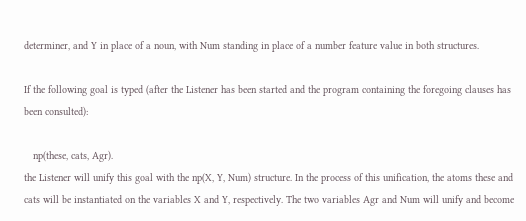determiner, and Y in place of a noun, with Num standing in place of a number feature value in both structures.

If the following goal is typed (after the Listener has been started and the program containing the foregoing clauses has been consulted):

   np(these, cats, Agr).
the Listener will unify this goal with the np(X, Y, Num) structure. In the process of this unification, the atoms these and cats will be instantiated on the variables X and Y, respectively. The two variables Agr and Num will unify and become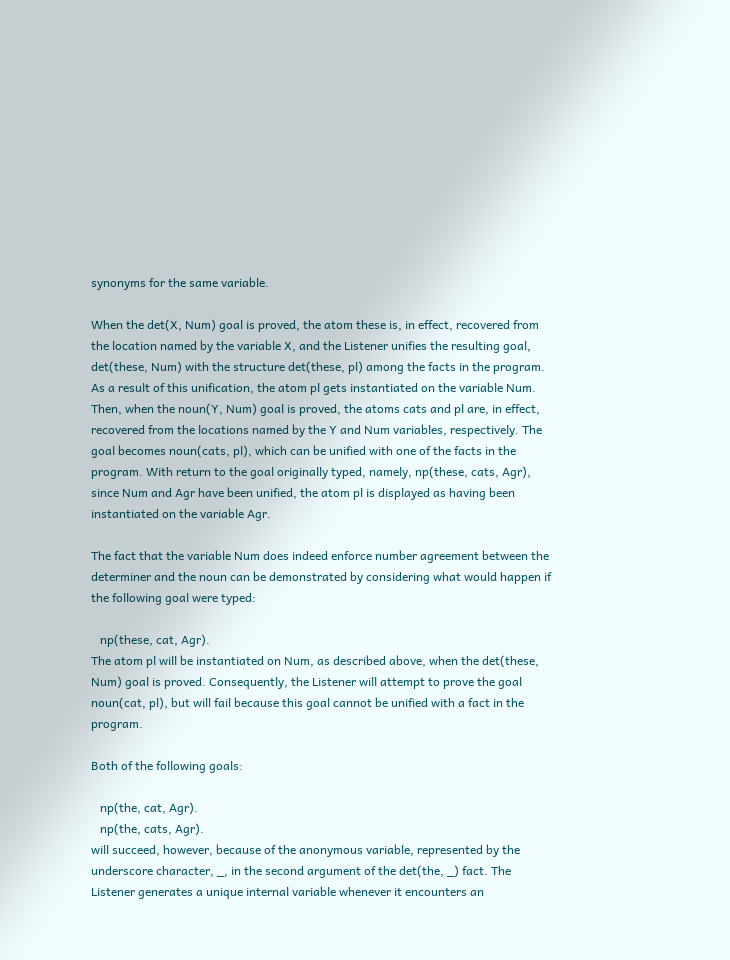synonyms for the same variable.

When the det(X, Num) goal is proved, the atom these is, in effect, recovered from the location named by the variable X, and the Listener unifies the resulting goal, det(these, Num) with the structure det(these, pl) among the facts in the program. As a result of this unification, the atom pl gets instantiated on the variable Num. Then, when the noun(Y, Num) goal is proved, the atoms cats and pl are, in effect, recovered from the locations named by the Y and Num variables, respectively. The goal becomes noun(cats, pl), which can be unified with one of the facts in the program. With return to the goal originally typed, namely, np(these, cats, Agr), since Num and Agr have been unified, the atom pl is displayed as having been instantiated on the variable Agr.

The fact that the variable Num does indeed enforce number agreement between the determiner and the noun can be demonstrated by considering what would happen if the following goal were typed:

   np(these, cat, Agr).
The atom pl will be instantiated on Num, as described above, when the det(these, Num) goal is proved. Consequently, the Listener will attempt to prove the goal noun(cat, pl), but will fail because this goal cannot be unified with a fact in the program.

Both of the following goals:

   np(the, cat, Agr).
   np(the, cats, Agr).
will succeed, however, because of the anonymous variable, represented by the underscore character, _, in the second argument of the det(the, _) fact. The Listener generates a unique internal variable whenever it encounters an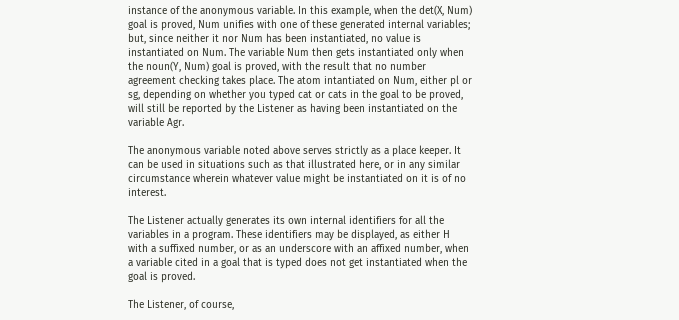instance of the anonymous variable. In this example, when the det(X, Num) goal is proved, Num unifies with one of these generated internal variables; but, since neither it nor Num has been instantiated, no value is instantiated on Num. The variable Num then gets instantiated only when the noun(Y, Num) goal is proved, with the result that no number agreement checking takes place. The atom intantiated on Num, either pl or sg, depending on whether you typed cat or cats in the goal to be proved, will still be reported by the Listener as having been instantiated on the variable Agr.

The anonymous variable noted above serves strictly as a place keeper. It can be used in situations such as that illustrated here, or in any similar circumstance wherein whatever value might be instantiated on it is of no interest.

The Listener actually generates its own internal identifiers for all the variables in a program. These identifiers may be displayed, as either H with a suffixed number, or as an underscore with an affixed number, when a variable cited in a goal that is typed does not get instantiated when the goal is proved.

The Listener, of course,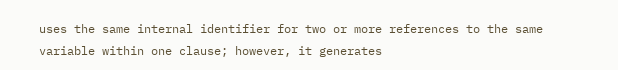uses the same internal identifier for two or more references to the same variable within one clause; however, it generates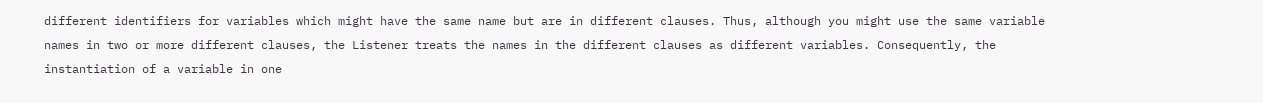different identifiers for variables which might have the same name but are in different clauses. Thus, although you might use the same variable names in two or more different clauses, the Listener treats the names in the different clauses as different variables. Consequently, the instantiation of a variable in one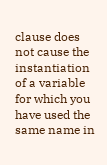clause does not cause the instantiation of a variable for which you have used the same name in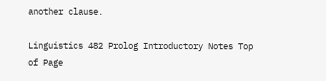another clause.

Linguistics 482 Prolog Introductory Notes Top of Page